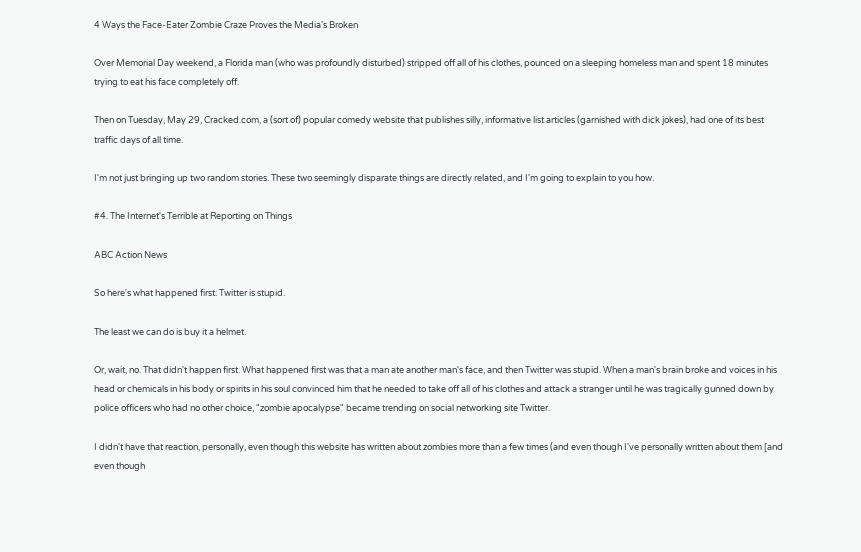4 Ways the Face-Eater Zombie Craze Proves the Media's Broken

Over Memorial Day weekend, a Florida man (who was profoundly disturbed) stripped off all of his clothes, pounced on a sleeping homeless man and spent 18 minutes trying to eat his face completely off.

Then on Tuesday, May 29, Cracked.com, a (sort of) popular comedy website that publishes silly, informative list articles (garnished with dick jokes), had one of its best traffic days of all time.

I'm not just bringing up two random stories. These two seemingly disparate things are directly related, and I'm going to explain to you how.

#4. The Internet's Terrible at Reporting on Things

ABC Action News

So here's what happened first: Twitter is stupid.

The least we can do is buy it a helmet.

Or, wait, no. That didn't happen first. What happened first was that a man ate another man's face, and then Twitter was stupid. When a man's brain broke and voices in his head or chemicals in his body or spirits in his soul convinced him that he needed to take off all of his clothes and attack a stranger until he was tragically gunned down by police officers who had no other choice, "zombie apocalypse" became trending on social networking site Twitter.

I didn't have that reaction, personally, even though this website has written about zombies more than a few times (and even though I've personally written about them [and even though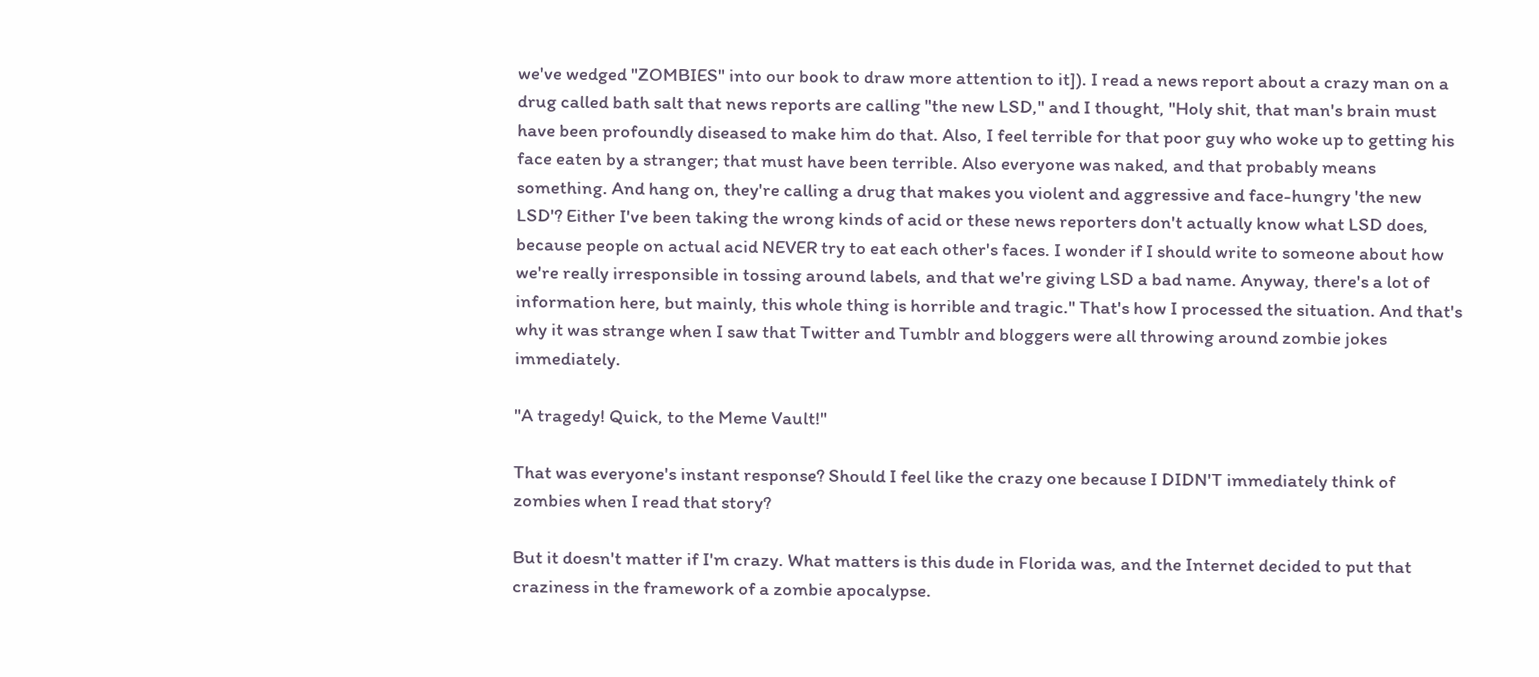we've wedged "ZOMBIES" into our book to draw more attention to it]). I read a news report about a crazy man on a drug called bath salt that news reports are calling "the new LSD," and I thought, "Holy shit, that man's brain must have been profoundly diseased to make him do that. Also, I feel terrible for that poor guy who woke up to getting his face eaten by a stranger; that must have been terrible. Also everyone was naked, and that probably means something. And hang on, they're calling a drug that makes you violent and aggressive and face-hungry 'the new LSD'? Either I've been taking the wrong kinds of acid or these news reporters don't actually know what LSD does, because people on actual acid NEVER try to eat each other's faces. I wonder if I should write to someone about how we're really irresponsible in tossing around labels, and that we're giving LSD a bad name. Anyway, there's a lot of information here, but mainly, this whole thing is horrible and tragic." That's how I processed the situation. And that's why it was strange when I saw that Twitter and Tumblr and bloggers were all throwing around zombie jokes immediately.

"A tragedy! Quick, to the Meme Vault!"

That was everyone's instant response? Should I feel like the crazy one because I DIDN'T immediately think of zombies when I read that story?

But it doesn't matter if I'm crazy. What matters is this dude in Florida was, and the Internet decided to put that craziness in the framework of a zombie apocalypse.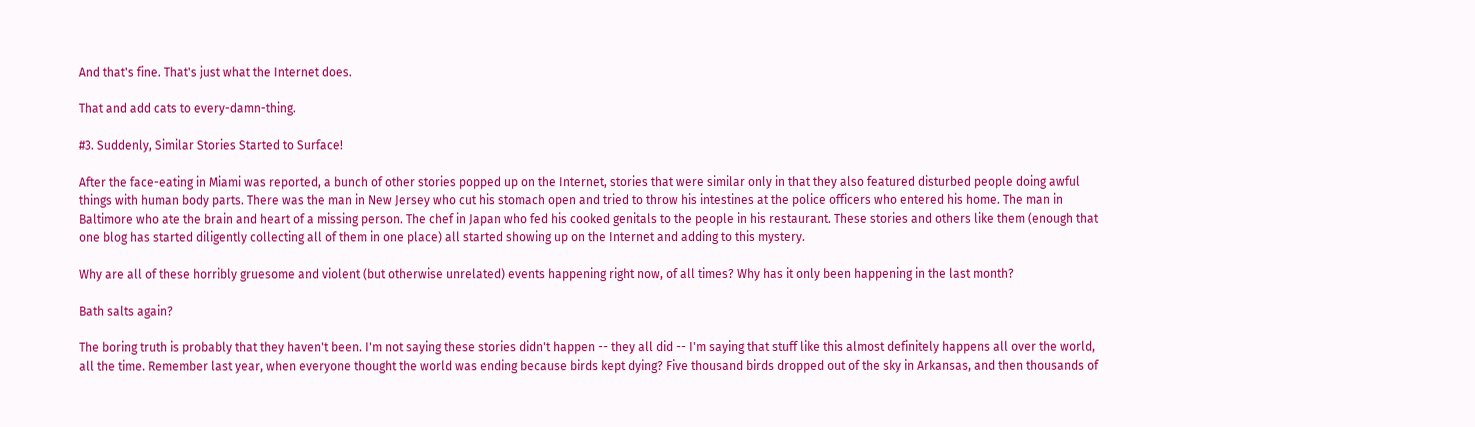And that's fine. That's just what the Internet does.

That and add cats to every-damn-thing.

#3. Suddenly, Similar Stories Started to Surface!

After the face-eating in Miami was reported, a bunch of other stories popped up on the Internet, stories that were similar only in that they also featured disturbed people doing awful things with human body parts. There was the man in New Jersey who cut his stomach open and tried to throw his intestines at the police officers who entered his home. The man in Baltimore who ate the brain and heart of a missing person. The chef in Japan who fed his cooked genitals to the people in his restaurant. These stories and others like them (enough that one blog has started diligently collecting all of them in one place) all started showing up on the Internet and adding to this mystery.

Why are all of these horribly gruesome and violent (but otherwise unrelated) events happening right now, of all times? Why has it only been happening in the last month?

Bath salts again?

The boring truth is probably that they haven't been. I'm not saying these stories didn't happen -- they all did -- I'm saying that stuff like this almost definitely happens all over the world, all the time. Remember last year, when everyone thought the world was ending because birds kept dying? Five thousand birds dropped out of the sky in Arkansas, and then thousands of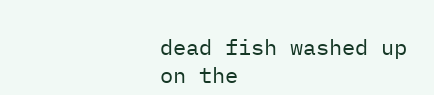dead fish washed up on the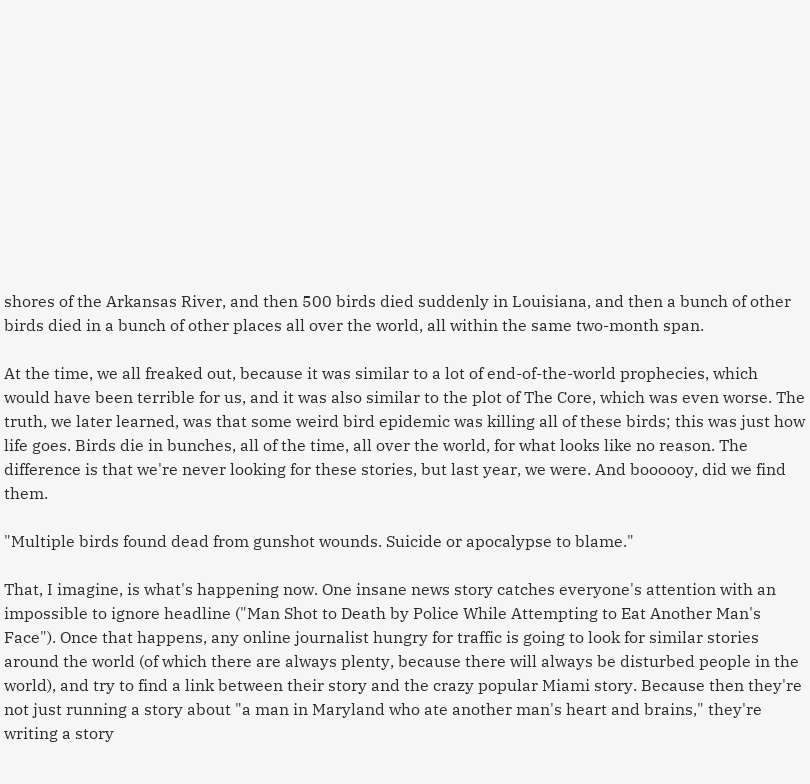shores of the Arkansas River, and then 500 birds died suddenly in Louisiana, and then a bunch of other birds died in a bunch of other places all over the world, all within the same two-month span.

At the time, we all freaked out, because it was similar to a lot of end-of-the-world prophecies, which would have been terrible for us, and it was also similar to the plot of The Core, which was even worse. The truth, we later learned, was that some weird bird epidemic was killing all of these birds; this was just how life goes. Birds die in bunches, all of the time, all over the world, for what looks like no reason. The difference is that we're never looking for these stories, but last year, we were. And boooooy, did we find them.

"Multiple birds found dead from gunshot wounds. Suicide or apocalypse to blame."

That, I imagine, is what's happening now. One insane news story catches everyone's attention with an impossible to ignore headline ("Man Shot to Death by Police While Attempting to Eat Another Man's Face"). Once that happens, any online journalist hungry for traffic is going to look for similar stories around the world (of which there are always plenty, because there will always be disturbed people in the world), and try to find a link between their story and the crazy popular Miami story. Because then they're not just running a story about "a man in Maryland who ate another man's heart and brains," they're writing a story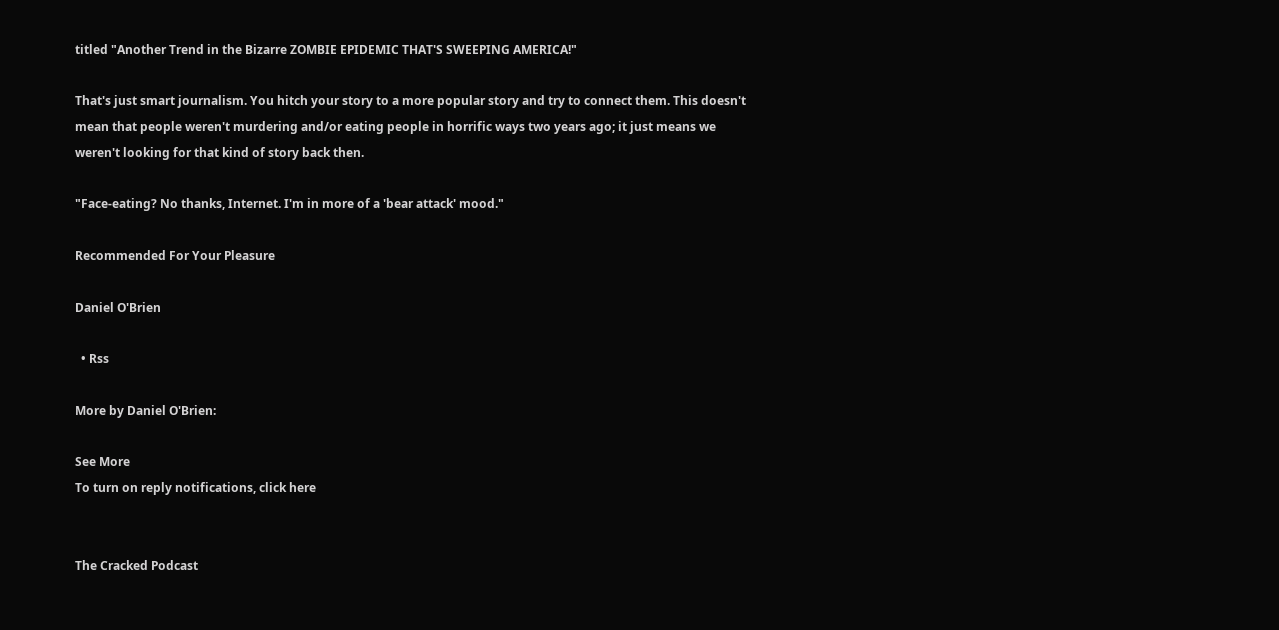titled "Another Trend in the Bizarre ZOMBIE EPIDEMIC THAT'S SWEEPING AMERICA!"

That's just smart journalism. You hitch your story to a more popular story and try to connect them. This doesn't mean that people weren't murdering and/or eating people in horrific ways two years ago; it just means we weren't looking for that kind of story back then.

"Face-eating? No thanks, Internet. I'm in more of a 'bear attack' mood."

Recommended For Your Pleasure

Daniel O'Brien

  • Rss

More by Daniel O'Brien:

See More
To turn on reply notifications, click here


The Cracked Podcast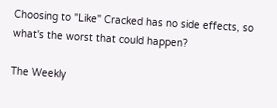Choosing to "Like" Cracked has no side effects, so what's the worst that could happen?

The Weekly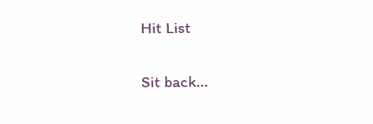Hit List

Sit back...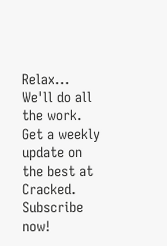Relax... We'll do all the work.
Get a weekly update on the best at Cracked. Subscribe now!